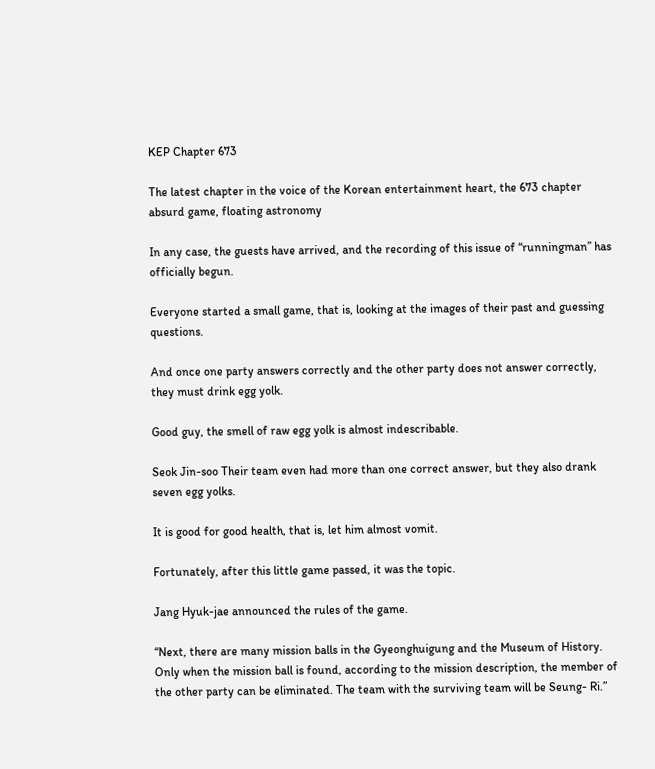KEP Chapter 673

The latest chapter in the voice of the Korean entertainment heart, the 673 chapter absurd game, floating astronomy

In any case, the guests have arrived, and the recording of this issue of “runningman” has officially begun.

Everyone started a small game, that is, looking at the images of their past and guessing questions.

And once one party answers correctly and the other party does not answer correctly, they must drink egg yolk.

Good guy, the smell of raw egg yolk is almost indescribable.

Seok Jin-soo Their team even had more than one correct answer, but they also drank seven egg yolks.

It is good for good health, that is, let him almost vomit.

Fortunately, after this little game passed, it was the topic.

Jang Hyuk-jae announced the rules of the game.

“Next, there are many mission balls in the Gyeonghuigung and the Museum of History. Only when the mission ball is found, according to the mission description, the member of the other party can be eliminated. The team with the surviving team will be Seung- Ri.”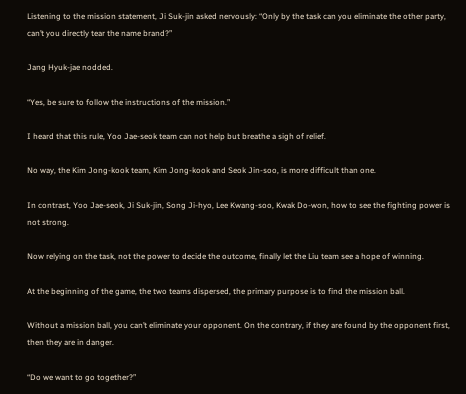Listening to the mission statement, Ji Suk-jin asked nervously: “Only by the task can you eliminate the other party, can’t you directly tear the name brand?”

Jang Hyuk-jae nodded.

“Yes, be sure to follow the instructions of the mission.”

I heard that this rule, Yoo Jae-seok team can not help but breathe a sigh of relief.

No way, the Kim Jong-kook team, Kim Jong-kook and Seok Jin-soo, is more difficult than one.

In contrast, Yoo Jae-seok, Ji Suk-jin, Song Ji-hyo, Lee Kwang-soo, Kwak Do-won, how to see the fighting power is not strong.

Now relying on the task, not the power to decide the outcome, finally let the Liu team see a hope of winning.

At the beginning of the game, the two teams dispersed, the primary purpose is to find the mission ball.

Without a mission ball, you can’t eliminate your opponent. On the contrary, if they are found by the opponent first, then they are in danger.

“Do we want to go together?”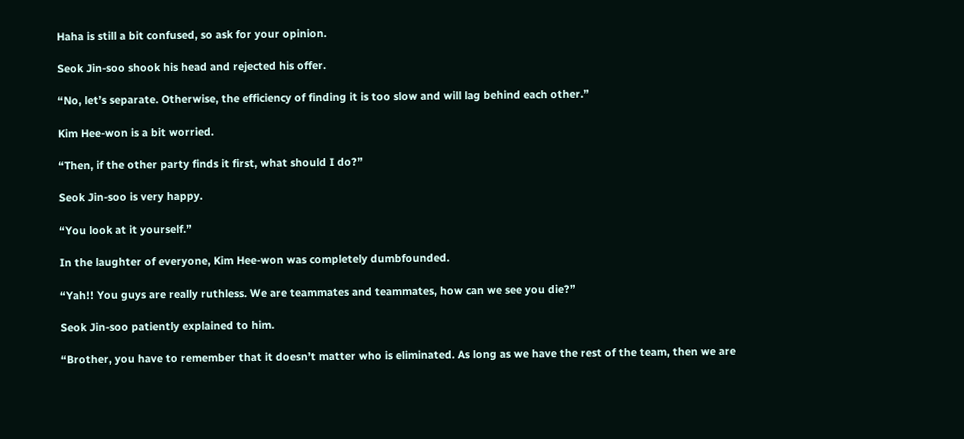Haha is still a bit confused, so ask for your opinion.

Seok Jin-soo shook his head and rejected his offer.

“No, let’s separate. Otherwise, the efficiency of finding it is too slow and will lag behind each other.”

Kim Hee-won is a bit worried.

“Then, if the other party finds it first, what should I do?”

Seok Jin-soo is very happy.

“You look at it yourself.”

In the laughter of everyone, Kim Hee-won was completely dumbfounded.

“Yah!! You guys are really ruthless. We are teammates and teammates, how can we see you die?”

Seok Jin-soo patiently explained to him.

“Brother, you have to remember that it doesn’t matter who is eliminated. As long as we have the rest of the team, then we are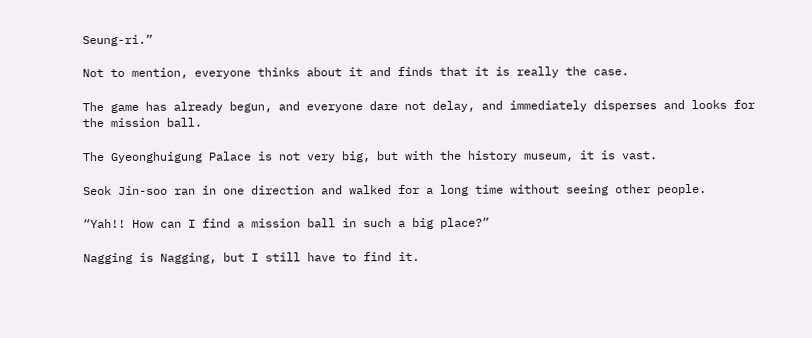Seung-ri.”

Not to mention, everyone thinks about it and finds that it is really the case.

The game has already begun, and everyone dare not delay, and immediately disperses and looks for the mission ball.

The Gyeonghuigung Palace is not very big, but with the history museum, it is vast.

Seok Jin-soo ran in one direction and walked for a long time without seeing other people.

“Yah!! How can I find a mission ball in such a big place?”

Nagging is Nagging, but I still have to find it.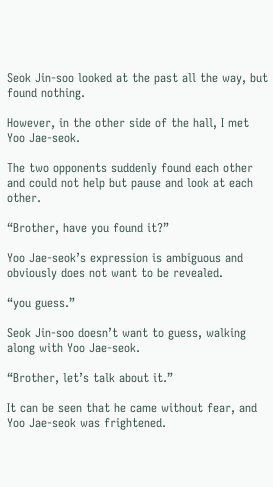Seok Jin-soo looked at the past all the way, but found nothing.

However, in the other side of the hall, I met Yoo Jae-seok.

The two opponents suddenly found each other and could not help but pause and look at each other.

“Brother, have you found it?”

Yoo Jae-seok’s expression is ambiguous and obviously does not want to be revealed.

“you guess.”

Seok Jin-soo doesn’t want to guess, walking along with Yoo Jae-seok.

“Brother, let’s talk about it.”

It can be seen that he came without fear, and Yoo Jae-seok was frightened.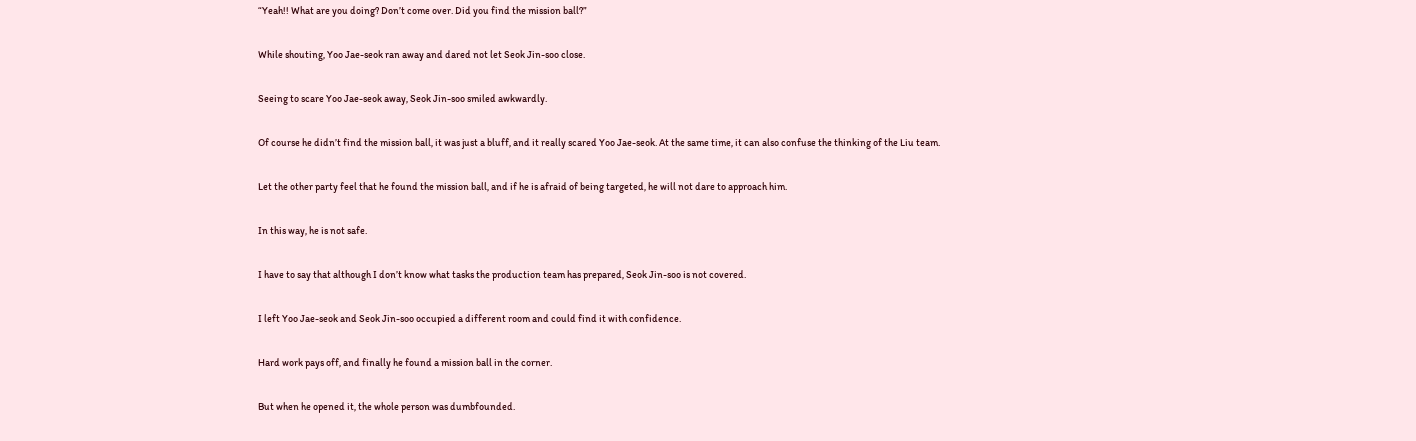“Yeah!! What are you doing? Don’t come over. Did you find the mission ball?”

While shouting, Yoo Jae-seok ran away and dared not let Seok Jin-soo close.

Seeing to scare Yoo Jae-seok away, Seok Jin-soo smiled awkwardly.

Of course he didn’t find the mission ball, it was just a bluff, and it really scared Yoo Jae-seok. At the same time, it can also confuse the thinking of the Liu team.

Let the other party feel that he found the mission ball, and if he is afraid of being targeted, he will not dare to approach him.

In this way, he is not safe.

I have to say that although I don’t know what tasks the production team has prepared, Seok Jin-soo is not covered.

I left Yoo Jae-seok and Seok Jin-soo occupied a different room and could find it with confidence.

Hard work pays off, and finally he found a mission ball in the corner.

But when he opened it, the whole person was dumbfounded.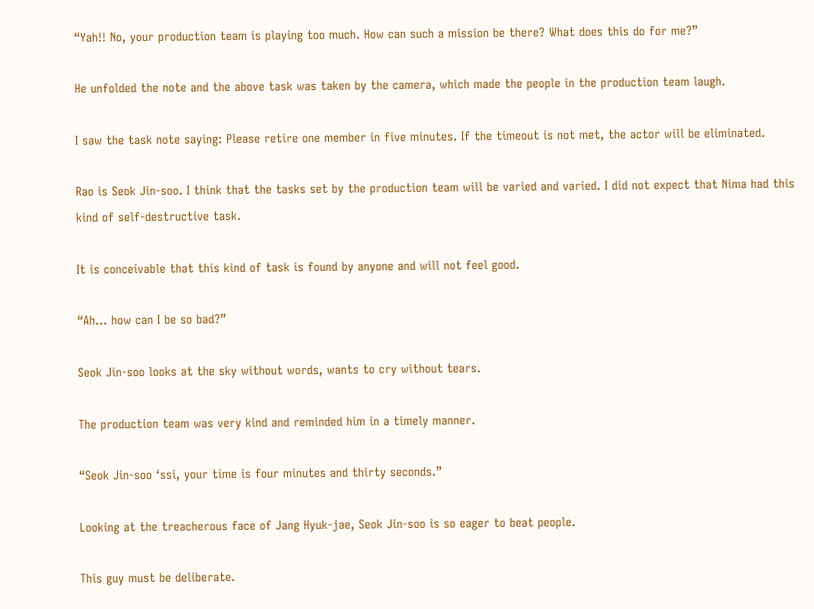“Yah!! No, your production team is playing too much. How can such a mission be there? What does this do for me?”

He unfolded the note and the above task was taken by the camera, which made the people in the production team laugh.

I saw the task note saying: Please retire one member in five minutes. If the timeout is not met, the actor will be eliminated.

Rao is Seok Jin-soo. I think that the tasks set by the production team will be varied and varied. I did not expect that Nima had this kind of self-destructive task.

It is conceivable that this kind of task is found by anyone and will not feel good.

“Ah… how can I be so bad?”

Seok Jin-soo looks at the sky without words, wants to cry without tears.

The production team was very kind and reminded him in a timely manner.

“Seok Jin-soo ‘ssi, your time is four minutes and thirty seconds.”

Looking at the treacherous face of Jang Hyuk-jae, Seok Jin-soo is so eager to beat people.

This guy must be deliberate.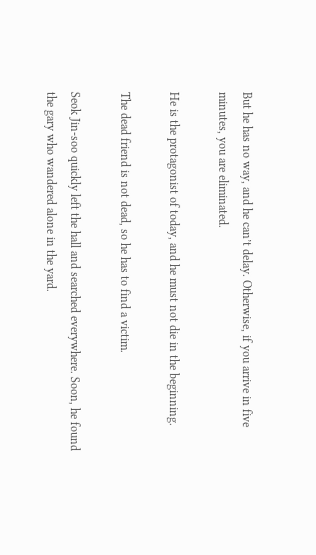But he has no way, and he can’t delay. Otherwise, if you arrive in five minutes, you are eliminated.

He is the protagonist of today, and he must not die in the beginning.

The dead friend is not dead, so he has to find a victim.

Seok Jin-soo quickly left the hall and searched everywhere. Soon, he found the gary who wandered alone in the yard.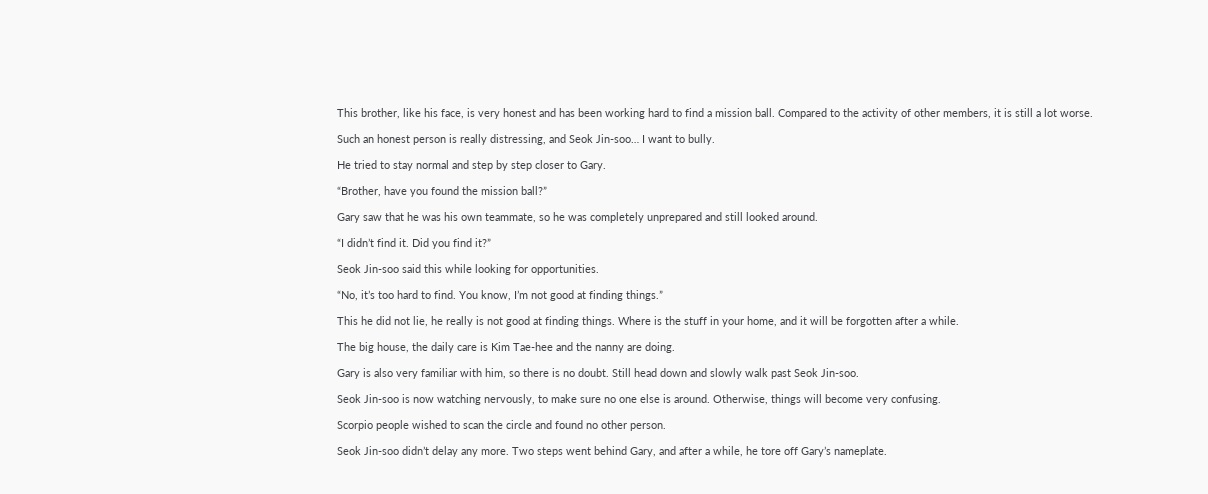This brother, like his face, is very honest and has been working hard to find a mission ball. Compared to the activity of other members, it is still a lot worse.

Such an honest person is really distressing, and Seok Jin-soo… I want to bully.

He tried to stay normal and step by step closer to Gary.

“Brother, have you found the mission ball?”

Gary saw that he was his own teammate, so he was completely unprepared and still looked around.

“I didn’t find it. Did you find it?”

Seok Jin-soo said this while looking for opportunities.

“No, it’s too hard to find. You know, I’m not good at finding things.”

This he did not lie, he really is not good at finding things. Where is the stuff in your home, and it will be forgotten after a while.

The big house, the daily care is Kim Tae-hee and the nanny are doing.

Gary is also very familiar with him, so there is no doubt. Still head down and slowly walk past Seok Jin-soo.

Seok Jin-soo is now watching nervously, to make sure no one else is around. Otherwise, things will become very confusing.

Scorpio people wished to scan the circle and found no other person.

Seok Jin-soo didn’t delay any more. Two steps went behind Gary, and after a while, he tore off Gary’s nameplate.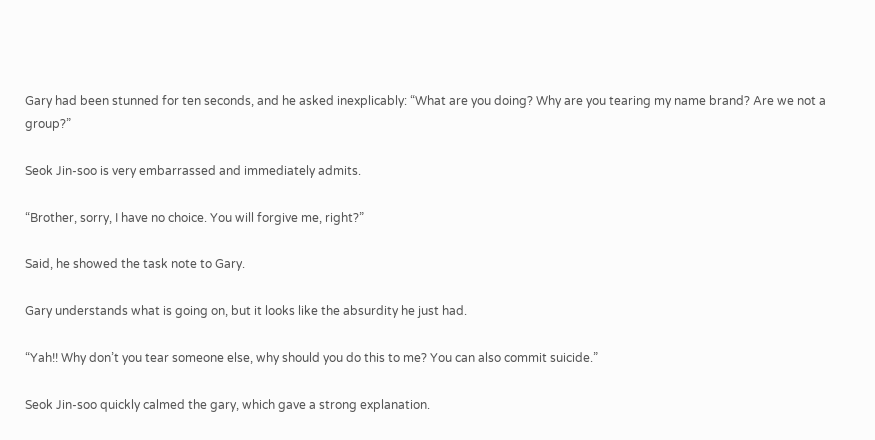Gary had been stunned for ten seconds, and he asked inexplicably: “What are you doing? Why are you tearing my name brand? Are we not a group?”

Seok Jin-soo is very embarrassed and immediately admits.

“Brother, sorry, I have no choice. You will forgive me, right?”

Said, he showed the task note to Gary.

Gary understands what is going on, but it looks like the absurdity he just had.

“Yah!! Why don’t you tear someone else, why should you do this to me? You can also commit suicide.”

Seok Jin-soo quickly calmed the gary, which gave a strong explanation.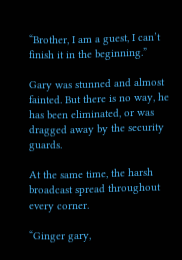“Brother, I am a guest, I can’t finish it in the beginning.”

Gary was stunned and almost fainted. But there is no way, he has been eliminated, or was dragged away by the security guards.

At the same time, the harsh broadcast spread throughout every corner.

“Ginger gary,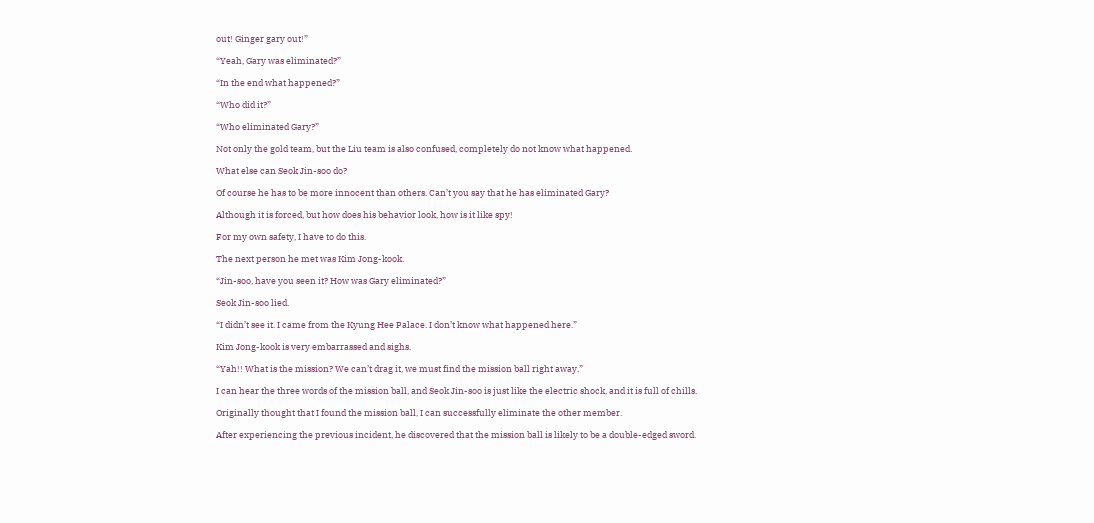out! Ginger gary out!”

“Yeah, Gary was eliminated?”

“In the end what happened?”

“Who did it?”

“Who eliminated Gary?”

Not only the gold team, but the Liu team is also confused, completely do not know what happened.

What else can Seok Jin-soo do?

Of course he has to be more innocent than others. Can’t you say that he has eliminated Gary?

Although it is forced, but how does his behavior look, how is it like spy!

For my own safety, I have to do this.

The next person he met was Kim Jong-kook.

“Jin-soo, have you seen it? How was Gary eliminated?”

Seok Jin-soo lied.

“I didn’t see it. I came from the Kyung Hee Palace. I don’t know what happened here.”

Kim Jong-kook is very embarrassed and sighs.

“Yah!! What is the mission? We can’t drag it, we must find the mission ball right away.”

I can hear the three words of the mission ball, and Seok Jin-soo is just like the electric shock, and it is full of chills.

Originally thought that I found the mission ball, I can successfully eliminate the other member.

After experiencing the previous incident, he discovered that the mission ball is likely to be a double-edged sword.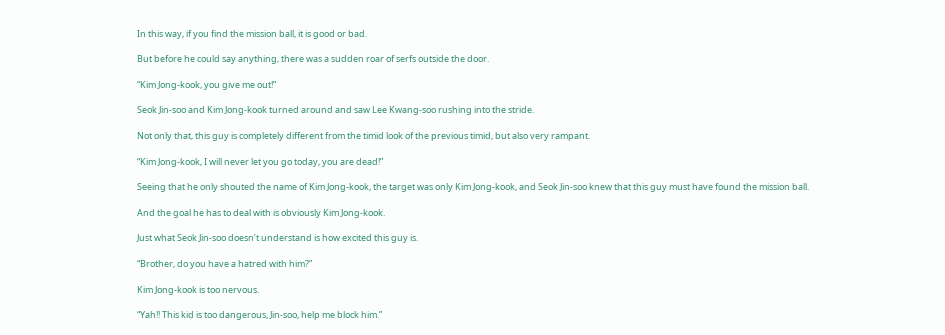In this way, if you find the mission ball, it is good or bad.

But before he could say anything, there was a sudden roar of serfs outside the door.

“Kim Jong-kook, you give me out!”

Seok Jin-soo and Kim Jong-kook turned around and saw Lee Kwang-soo rushing into the stride.

Not only that, this guy is completely different from the timid look of the previous timid, but also very rampant.

“Kim Jong-kook, I will never let you go today, you are dead!”

Seeing that he only shouted the name of Kim Jong-kook, the target was only Kim Jong-kook, and Seok Jin-soo knew that this guy must have found the mission ball.

And the goal he has to deal with is obviously Kim Jong-kook.

Just what Seok Jin-soo doesn’t understand is how excited this guy is.

“Brother, do you have a hatred with him?”

Kim Jong-kook is too nervous.

“Yah!! This kid is too dangerous, Jin-soo, help me block him.”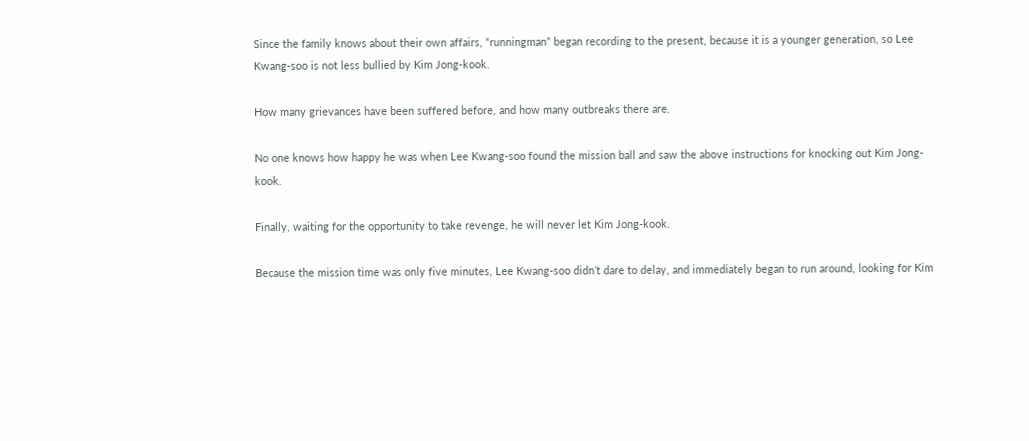Since the family knows about their own affairs, “runningman” began recording to the present, because it is a younger generation, so Lee Kwang-soo is not less bullied by Kim Jong-kook.

How many grievances have been suffered before, and how many outbreaks there are.

No one knows how happy he was when Lee Kwang-soo found the mission ball and saw the above instructions for knocking out Kim Jong-kook.

Finally, waiting for the opportunity to take revenge, he will never let Kim Jong-kook.

Because the mission time was only five minutes, Lee Kwang-soo didn’t dare to delay, and immediately began to run around, looking for Kim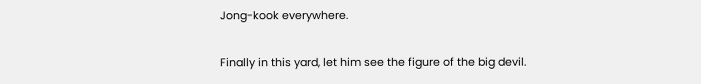Jong-kook everywhere.

Finally in this yard, let him see the figure of the big devil.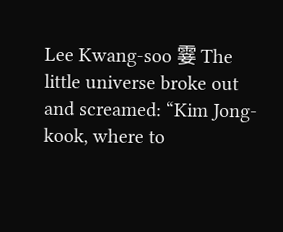Lee Kwang-soo 霎 The little universe broke out and screamed: “Kim Jong-kook, where to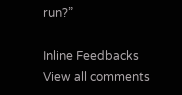run?”

Inline Feedbacks
View all comments